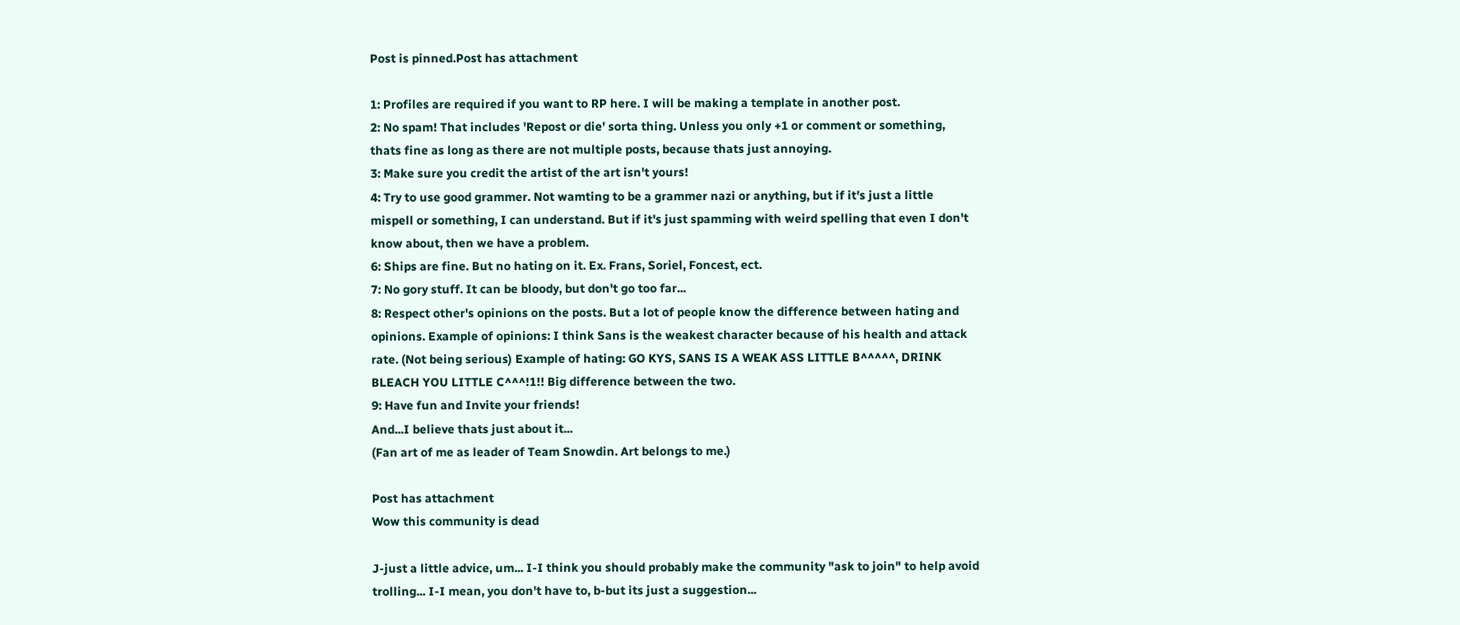Post is pinned.Post has attachment

1: Profiles are required if you want to RP here. I will be making a template in another post.
2: No spam! That includes 'Repost or die' sorta thing. Unless you only +1 or comment or something, thats fine as long as there are not multiple posts, because thats just annoying.
3: Make sure you credit the artist of the art isn't yours!
4: Try to use good grammer. Not wamting to be a grammer nazi or anything, but if it's just a little mispell or something, I can understand. But if it's just spamming with weird spelling that even I don't know about, then we have a problem.
6: Ships are fine. But no hating on it. Ex. Frans, Soriel, Foncest, ect.
7: No gory stuff. It can be bloody, but don't go too far...
8: Respect other's opinions on the posts. But a lot of people know the difference between hating and opinions. Example of opinions: I think Sans is the weakest character because of his health and attack rate. (Not being serious) Example of hating: GO KYS, SANS IS A WEAK ASS LITTLE B^^^^^, DRINK BLEACH YOU LITTLE C^^^!1!! Big difference between the two.
9: Have fun and Invite your friends!
And...I believe thats just about it...
(Fan art of me as leader of Team Snowdin. Art belongs to me.)

Post has attachment
Wow this community is dead

J-just a little advice, um... I-I think you should probably make the community "ask to join" to help avoid trolling... I-I mean, you don't have to, b-but its just a suggestion...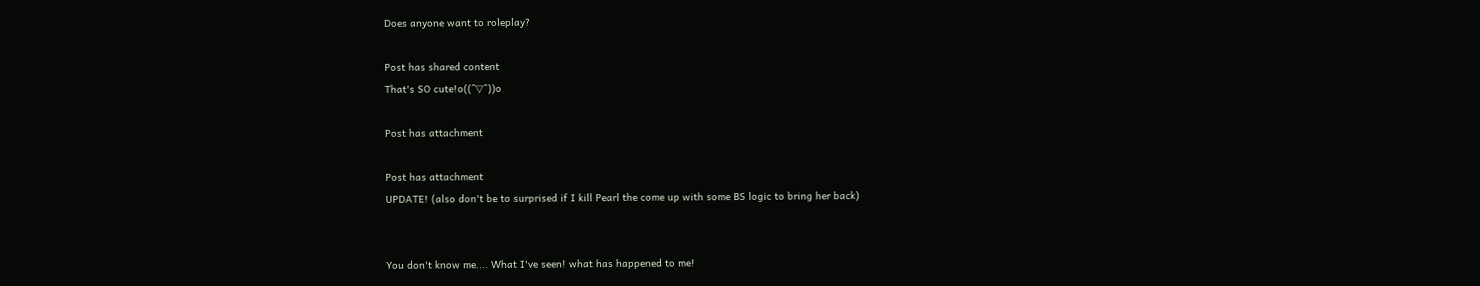Does anyone want to roleplay?

Post has shared content
That's SO cute!o((^▽^))o

Post has attachment

Post has attachment
UPDATE! (also don't be to surprised if I kill Pearl the come up with some BS logic to bring her back)


You don't know me.... What I've seen! what has happened to me!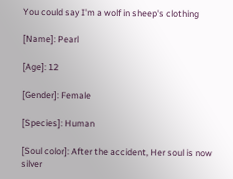You could say I'm a wolf in sheep's clothing

[Name]: Pearl

[Age]: 12

[Gender]: Female

[Species]: Human

[Soul color]: After the accident, Her soul is now silver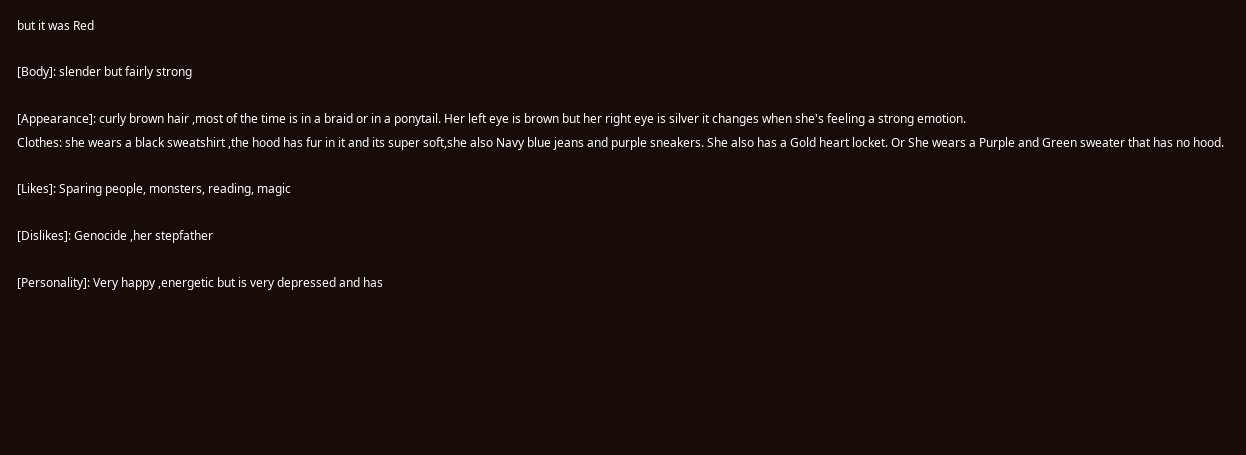but it was Red

[Body]: slender but fairly strong

[Appearance]: curly brown hair ,most of the time is in a braid or in a ponytail. Her left eye is brown but her right eye is silver it changes when she's feeling a strong emotion.
Clothes: she wears a black sweatshirt ,the hood has fur in it and its super soft,she also Navy blue jeans and purple sneakers. She also has a Gold heart locket. Or She wears a Purple and Green sweater that has no hood.

[Likes]: Sparing people, monsters, reading, magic

[Dislikes]: Genocide ,her stepfather

[Personality]: Very happy ,energetic but is very depressed and has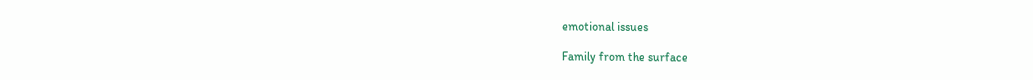emotional issues

Family from the surface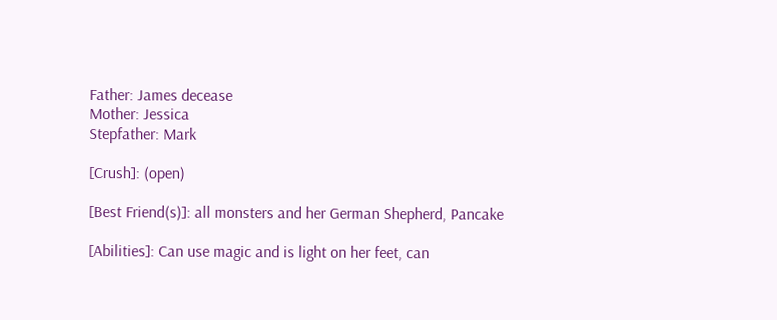Father: James decease
Mother: Jessica
Stepfather: Mark

[Crush]: (open)

[Best Friend(s)]: all monsters and her German Shepherd, Pancake

[Abilities]: Can use magic and is light on her feet, can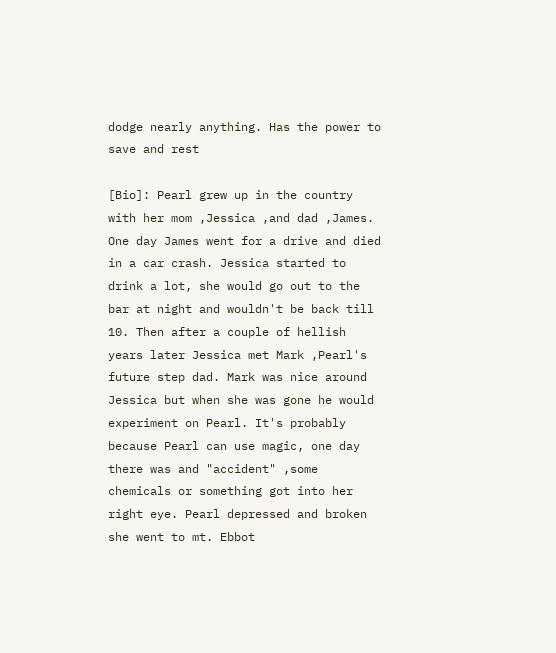dodge nearly anything. Has the power to save and rest

[Bio]: Pearl grew up in the country with her mom ,Jessica ,and dad ,James. One day James went for a drive and died in a car crash. Jessica started to drink a lot, she would go out to the bar at night and wouldn't be back till 10. Then after a couple of hellish years later Jessica met Mark ,Pearl's future step dad. Mark was nice around Jessica but when she was gone he would experiment on Pearl. It's probably because Pearl can use magic, one day there was and "accident" ,some chemicals or something got into her right eye. Pearl depressed and broken she went to mt. Ebbot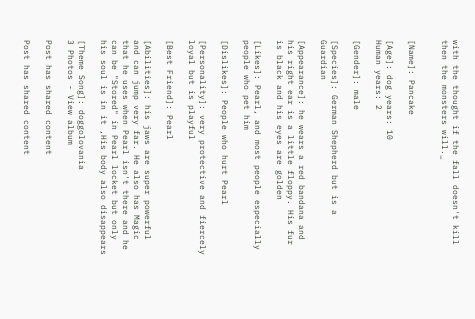with the thought if the fall doesn't kill then the monsters will._


[Name]: Pancake

[Age]: dog years: 10
Human years: 2

[Gender]: male

[Species]: German Shepherd but is a Guardian

[Appearance]: he wears a red bandana and his right ear is a little floppy. His fur is black and his eyes are golden

[Likes]: Pearl, and most people especially people who pet him

[Dislikes]: People who hurt Pearl

[Personality]: very protective and fiercely loyal but is playful

[Best Friend]: Pearl

[Abilities]: his jaws are super powerful and can jump very far. He also has Magic that he uses when Pearl isn't there and he can be "Stored" in Pearl locket but only his soul is in it ,His body also disappears

[Theme Song]: doggolovania
3 Photos - View album

Post has shared content

Post has shared content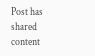Post has shared content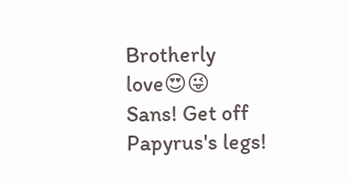Brotherly love😍😜
Sans! Get off Papyrus's legs!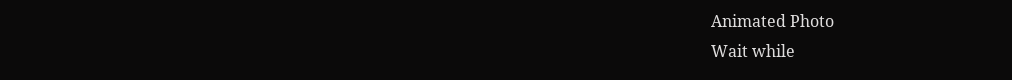Animated Photo
Wait while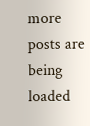more posts are being loaded